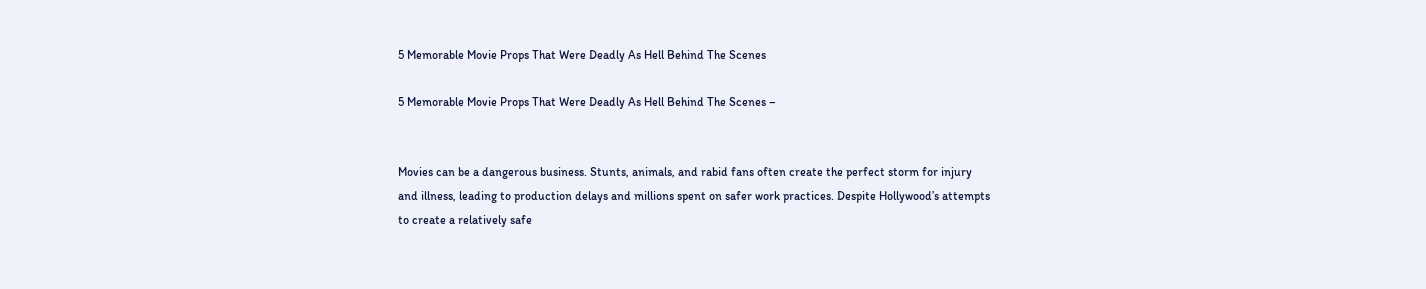5 Memorable Movie Props That Were Deadly As Hell Behind The Scenes

5 Memorable Movie Props That Were Deadly As Hell Behind The Scenes –


Movies can be a dangerous business. Stunts, animals, and rabid fans often create the perfect storm for injury and illness, leading to production delays and millions spent on safer work practices. Despite Hollywood’s attempts to create a relatively safe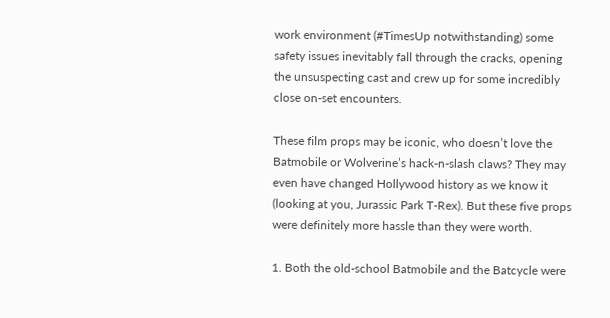work environment (#TimesUp notwithstanding) some safety issues inevitably fall through the cracks, opening the unsuspecting cast and crew up for some incredibly close on-set encounters.

These film props may be iconic, who doesn’t love the Batmobile or Wolverine’s hack-n-slash claws? They may even have changed Hollywood history as we know it (looking at you, Jurassic Park T-Rex). But these five props were definitely more hassle than they were worth.

1. Both the old-school Batmobile and the Batcycle were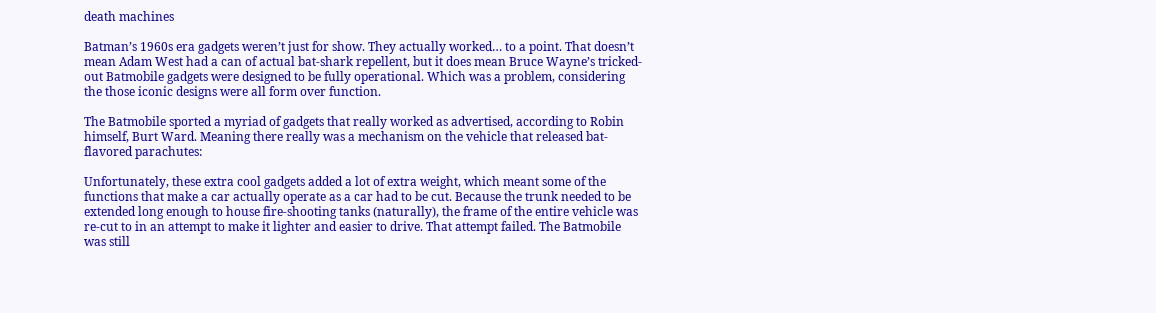death machines

Batman’s 1960s era gadgets weren’t just for show. They actually worked… to a point. That doesn’t mean Adam West had a can of actual bat-shark repellent, but it does mean Bruce Wayne’s tricked-out Batmobile gadgets were designed to be fully operational. Which was a problem, considering the those iconic designs were all form over function.

The Batmobile sported a myriad of gadgets that really worked as advertised, according to Robin himself, Burt Ward. Meaning there really was a mechanism on the vehicle that released bat-flavored parachutes:

Unfortunately, these extra cool gadgets added a lot of extra weight, which meant some of the functions that make a car actually operate as a car had to be cut. Because the trunk needed to be extended long enough to house fire-shooting tanks (naturally), the frame of the entire vehicle was re-cut to in an attempt to make it lighter and easier to drive. That attempt failed. The Batmobile was still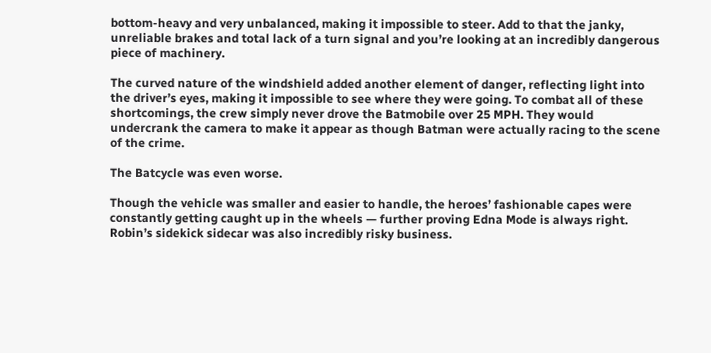bottom-heavy and very unbalanced, making it impossible to steer. Add to that the janky, unreliable brakes and total lack of a turn signal and you’re looking at an incredibly dangerous piece of machinery.

The curved nature of the windshield added another element of danger, reflecting light into the driver’s eyes, making it impossible to see where they were going. To combat all of these shortcomings, the crew simply never drove the Batmobile over 25 MPH. They would undercrank the camera to make it appear as though Batman were actually racing to the scene of the crime.

The Batcycle was even worse.

Though the vehicle was smaller and easier to handle, the heroes’ fashionable capes were constantly getting caught up in the wheels — further proving Edna Mode is always right. Robin’s sidekick sidecar was also incredibly risky business.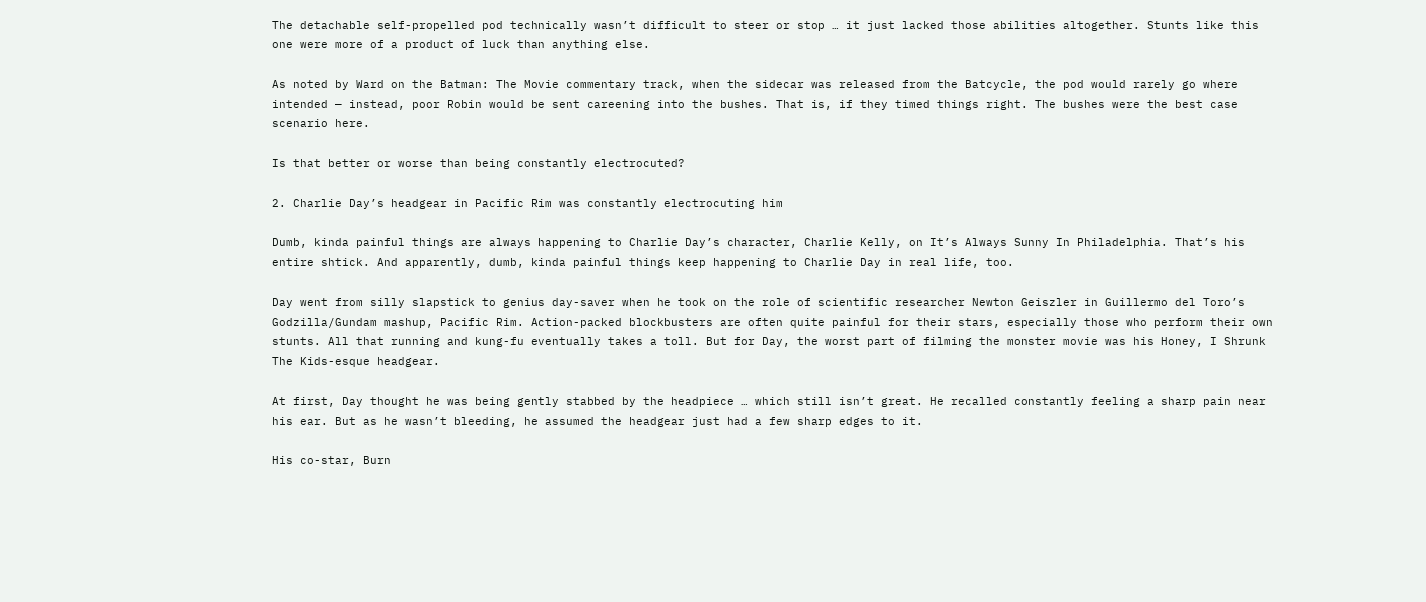The detachable self-propelled pod technically wasn’t difficult to steer or stop … it just lacked those abilities altogether. Stunts like this one were more of a product of luck than anything else.

As noted by Ward on the Batman: The Movie commentary track, when the sidecar was released from the Batcycle, the pod would rarely go where intended — instead, poor Robin would be sent careening into the bushes. That is, if they timed things right. The bushes were the best case scenario here.

Is that better or worse than being constantly electrocuted?

2. Charlie Day’s headgear in Pacific Rim was constantly electrocuting him

Dumb, kinda painful things are always happening to Charlie Day’s character, Charlie Kelly, on It’s Always Sunny In Philadelphia. That’s his entire shtick. And apparently, dumb, kinda painful things keep happening to Charlie Day in real life, too.

Day went from silly slapstick to genius day-saver when he took on the role of scientific researcher Newton Geiszler in Guillermo del Toro’s Godzilla/Gundam mashup, Pacific Rim. Action-packed blockbusters are often quite painful for their stars, especially those who perform their own stunts. All that running and kung-fu eventually takes a toll. But for Day, the worst part of filming the monster movie was his Honey, I Shrunk The Kids-esque headgear.

At first, Day thought he was being gently stabbed by the headpiece … which still isn’t great. He recalled constantly feeling a sharp pain near his ear. But as he wasn’t bleeding, he assumed the headgear just had a few sharp edges to it.

His co-star, Burn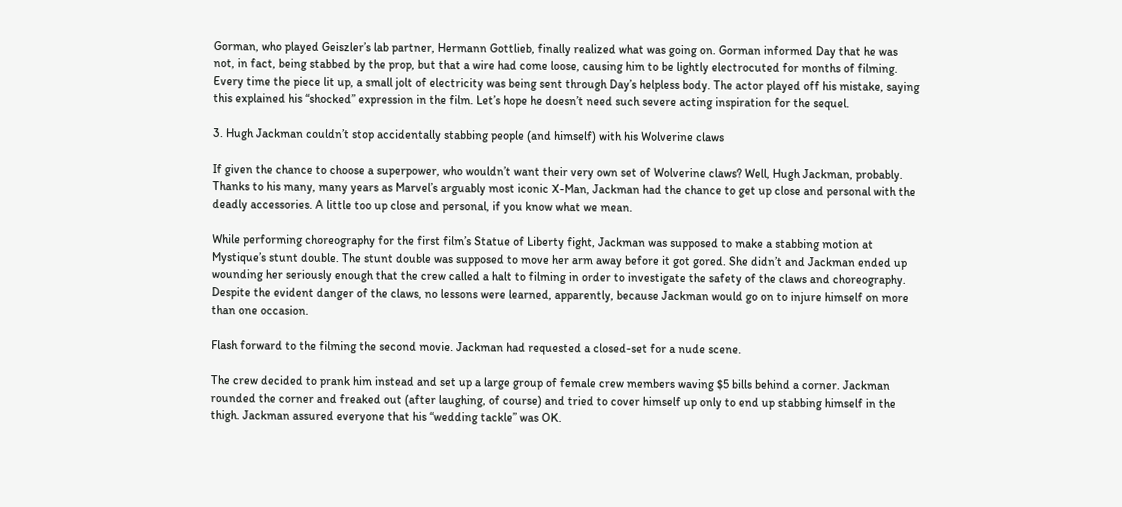Gorman, who played Geiszler’s lab partner, Hermann Gottlieb, finally realized what was going on. Gorman informed Day that he was not, in fact, being stabbed by the prop, but that a wire had come loose, causing him to be lightly electrocuted for months of filming. Every time the piece lit up, a small jolt of electricity was being sent through Day’s helpless body. The actor played off his mistake, saying this explained his “shocked” expression in the film. Let’s hope he doesn’t need such severe acting inspiration for the sequel.

3. Hugh Jackman couldn’t stop accidentally stabbing people (and himself) with his Wolverine claws

If given the chance to choose a superpower, who wouldn’t want their very own set of Wolverine claws? Well, Hugh Jackman, probably. Thanks to his many, many years as Marvel’s arguably most iconic X-Man, Jackman had the chance to get up close and personal with the deadly accessories. A little too up close and personal, if you know what we mean.

While performing choreography for the first film’s Statue of Liberty fight, Jackman was supposed to make a stabbing motion at Mystique’s stunt double. The stunt double was supposed to move her arm away before it got gored. She didn’t and Jackman ended up wounding her seriously enough that the crew called a halt to filming in order to investigate the safety of the claws and choreography. Despite the evident danger of the claws, no lessons were learned, apparently, because Jackman would go on to injure himself on more than one occasion.

Flash forward to the filming the second movie. Jackman had requested a closed-set for a nude scene.

The crew decided to prank him instead and set up a large group of female crew members waving $5 bills behind a corner. Jackman rounded the corner and freaked out (after laughing, of course) and tried to cover himself up only to end up stabbing himself in the thigh. Jackman assured everyone that his “wedding tackle” was OK.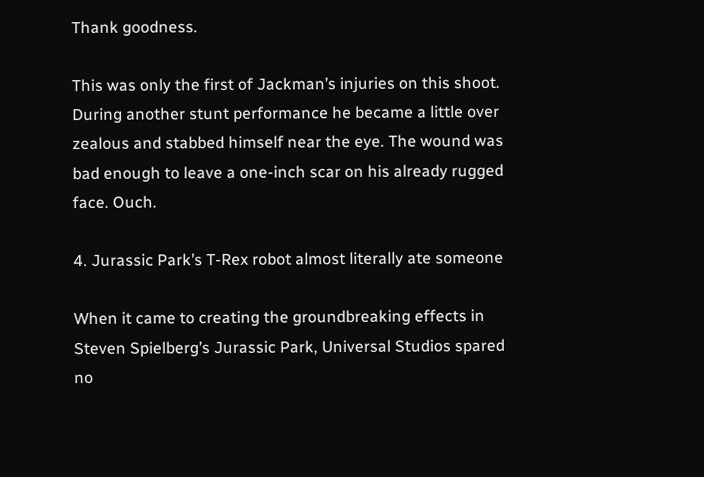Thank goodness.

This was only the first of Jackman’s injuries on this shoot. During another stunt performance he became a little over zealous and stabbed himself near the eye. The wound was bad enough to leave a one-inch scar on his already rugged face. Ouch.

4. Jurassic Park’s T-Rex robot almost literally ate someone

When it came to creating the groundbreaking effects in Steven Spielberg’s Jurassic Park, Universal Studios spared no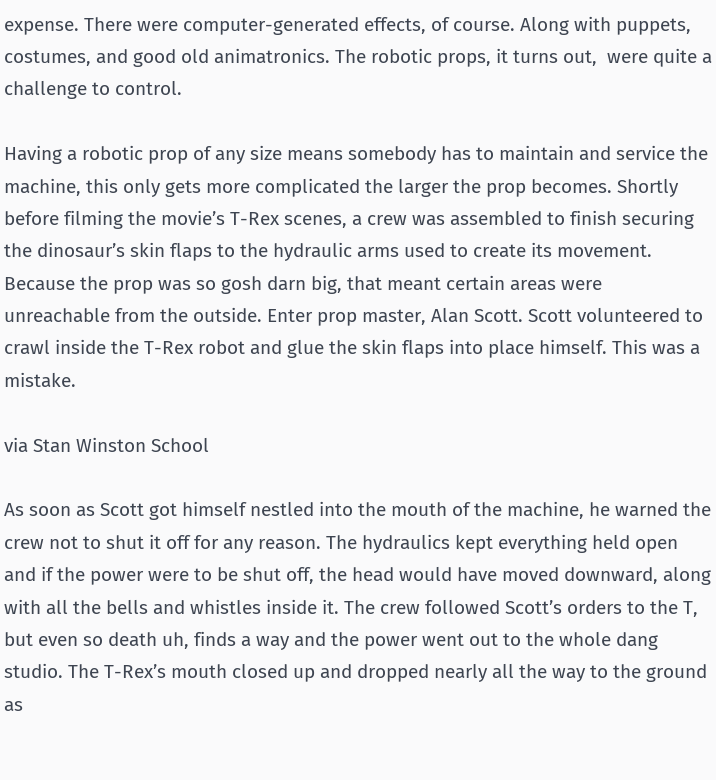expense. There were computer-generated effects, of course. Along with puppets, costumes, and good old animatronics. The robotic props, it turns out,  were quite a challenge to control.

Having a robotic prop of any size means somebody has to maintain and service the machine, this only gets more complicated the larger the prop becomes. Shortly before filming the movie’s T-Rex scenes, a crew was assembled to finish securing the dinosaur’s skin flaps to the hydraulic arms used to create its movement. Because the prop was so gosh darn big, that meant certain areas were unreachable from the outside. Enter prop master, Alan Scott. Scott volunteered to crawl inside the T-Rex robot and glue the skin flaps into place himself. This was a mistake.

via Stan Winston School

As soon as Scott got himself nestled into the mouth of the machine, he warned the crew not to shut it off for any reason. The hydraulics kept everything held open and if the power were to be shut off, the head would have moved downward, along with all the bells and whistles inside it. The crew followed Scott’s orders to the T, but even so death uh, finds a way and the power went out to the whole dang studio. The T-Rex’s mouth closed up and dropped nearly all the way to the ground as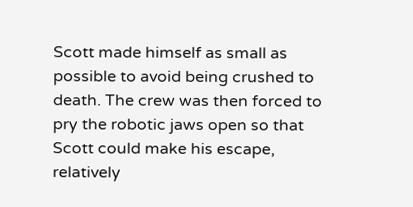Scott made himself as small as possible to avoid being crushed to death. The crew was then forced to pry the robotic jaws open so that Scott could make his escape, relatively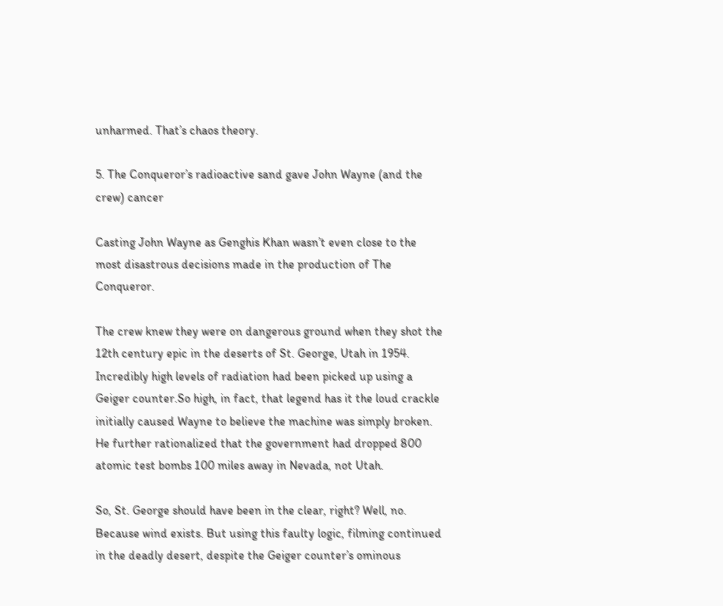unharmed. That’s chaos theory.

5. The Conqueror’s radioactive sand gave John Wayne (and the crew) cancer

Casting John Wayne as Genghis Khan wasn’t even close to the most disastrous decisions made in the production of The Conqueror.

The crew knew they were on dangerous ground when they shot the 12th century epic in the deserts of St. George, Utah in 1954. Incredibly high levels of radiation had been picked up using a Geiger counter.So high, in fact, that legend has it the loud crackle initially caused Wayne to believe the machine was simply broken. He further rationalized that the government had dropped 800 atomic test bombs 100 miles away in Nevada, not Utah.

So, St. George should have been in the clear, right? Well, no. Because wind exists. But using this faulty logic, filming continued in the deadly desert, despite the Geiger counter’s ominous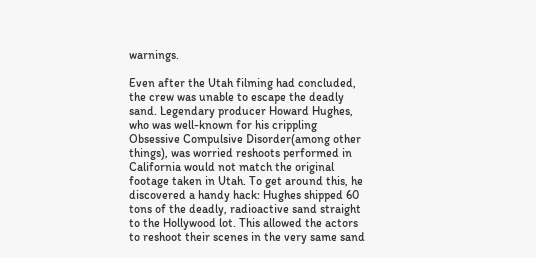warnings.

Even after the Utah filming had concluded, the crew was unable to escape the deadly sand. Legendary producer Howard Hughes, who was well-known for his crippling Obsessive Compulsive Disorder(among other things), was worried reshoots performed in California would not match the original footage taken in Utah. To get around this, he discovered a handy hack: Hughes shipped 60 tons of the deadly, radioactive sand straight to the Hollywood lot. This allowed the actors to reshoot their scenes in the very same sand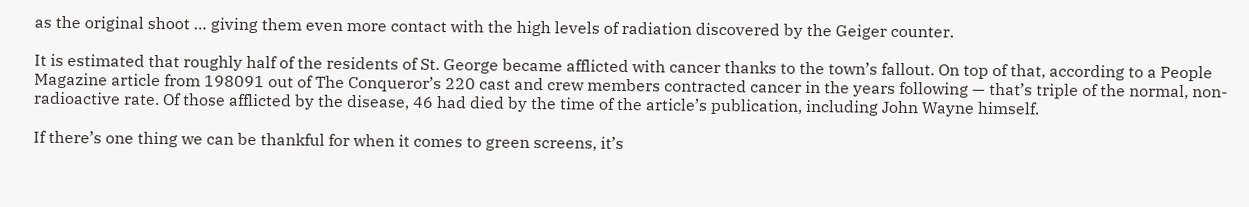as the original shoot … giving them even more contact with the high levels of radiation discovered by the Geiger counter.

It is estimated that roughly half of the residents of St. George became afflicted with cancer thanks to the town’s fallout. On top of that, according to a People Magazine article from 198091 out of The Conqueror’s 220 cast and crew members contracted cancer in the years following — that’s triple of the normal, non-radioactive rate. Of those afflicted by the disease, 46 had died by the time of the article’s publication, including John Wayne himself.

If there’s one thing we can be thankful for when it comes to green screens, it’s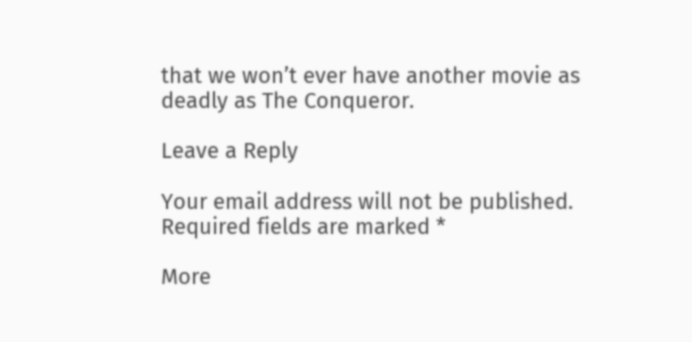that we won’t ever have another movie as deadly as The Conqueror.

Leave a Reply

Your email address will not be published. Required fields are marked *

More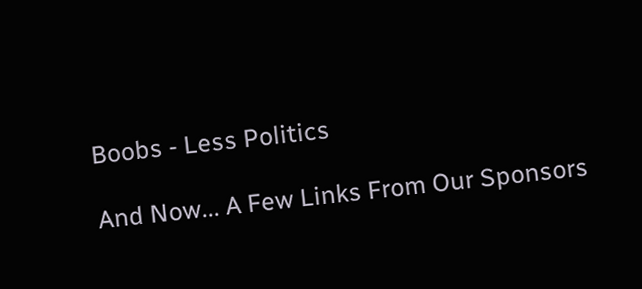Boobs - Less Politics

And Now... A Few Links From Our Sponsors